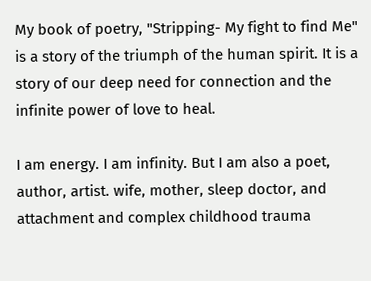My book of poetry, "Stripping- My fight to find Me" is a story of the triumph of the human spirit. It is a story of our deep need for connection and the infinite power of love to heal.

I am energy. I am infinity. But I am also a poet, author, artist. wife, mother, sleep doctor, and attachment and complex childhood trauma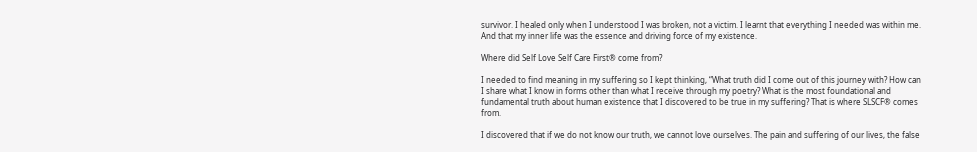survivor. I healed only when I understood I was broken, not a victim. I learnt that everything I needed was within me. And that my inner life was the essence and driving force of my existence.

Where did Self Love Self Care First® come from?

I needed to find meaning in my suffering so I kept thinking, “What truth did I come out of this journey with? How can I share what I know in forms other than what I receive through my poetry? What is the most foundational and fundamental truth about human existence that I discovered to be true in my suffering? That is where SLSCF® comes from.

I discovered that if we do not know our truth, we cannot love ourselves. The pain and suffering of our lives, the false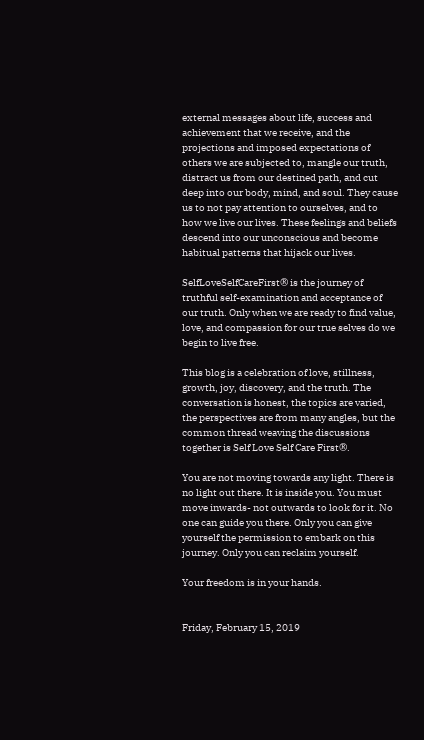external messages about life, success and achievement that we receive, and the projections and imposed expectations of others we are subjected to, mangle our truth, distract us from our destined path, and cut deep into our body, mind, and soul. They cause us to not pay attention to ourselves, and to how we live our lives. These feelings and beliefs descend into our unconscious and become habitual patterns that hijack our lives.

SelfLoveSelfCareFirst® is the journey of truthful self-examination and acceptance of our truth. Only when we are ready to find value, love, and compassion for our true selves do we begin to live free.

This blog is a celebration of love, stillness, growth, joy, discovery, and the truth. The conversation is honest, the topics are varied, the perspectives are from many angles, but the common thread weaving the discussions together is Self Love Self Care First®.

You are not moving towards any light. There is no light out there. It is inside you. You must move inwards- not outwards to look for it. No one can guide you there. Only you can give yourself the permission to embark on this journey. Only you can reclaim yourself.

Your freedom is in your hands.


Friday, February 15, 2019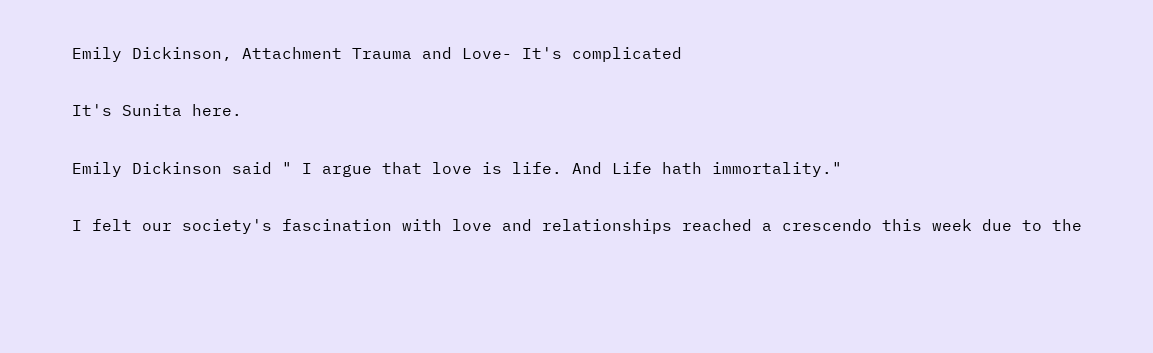Emily Dickinson, Attachment Trauma and Love- It's complicated

It's Sunita here.

Emily Dickinson said " I argue that love is life. And Life hath immortality."

I felt our society's fascination with love and relationships reached a crescendo this week due to the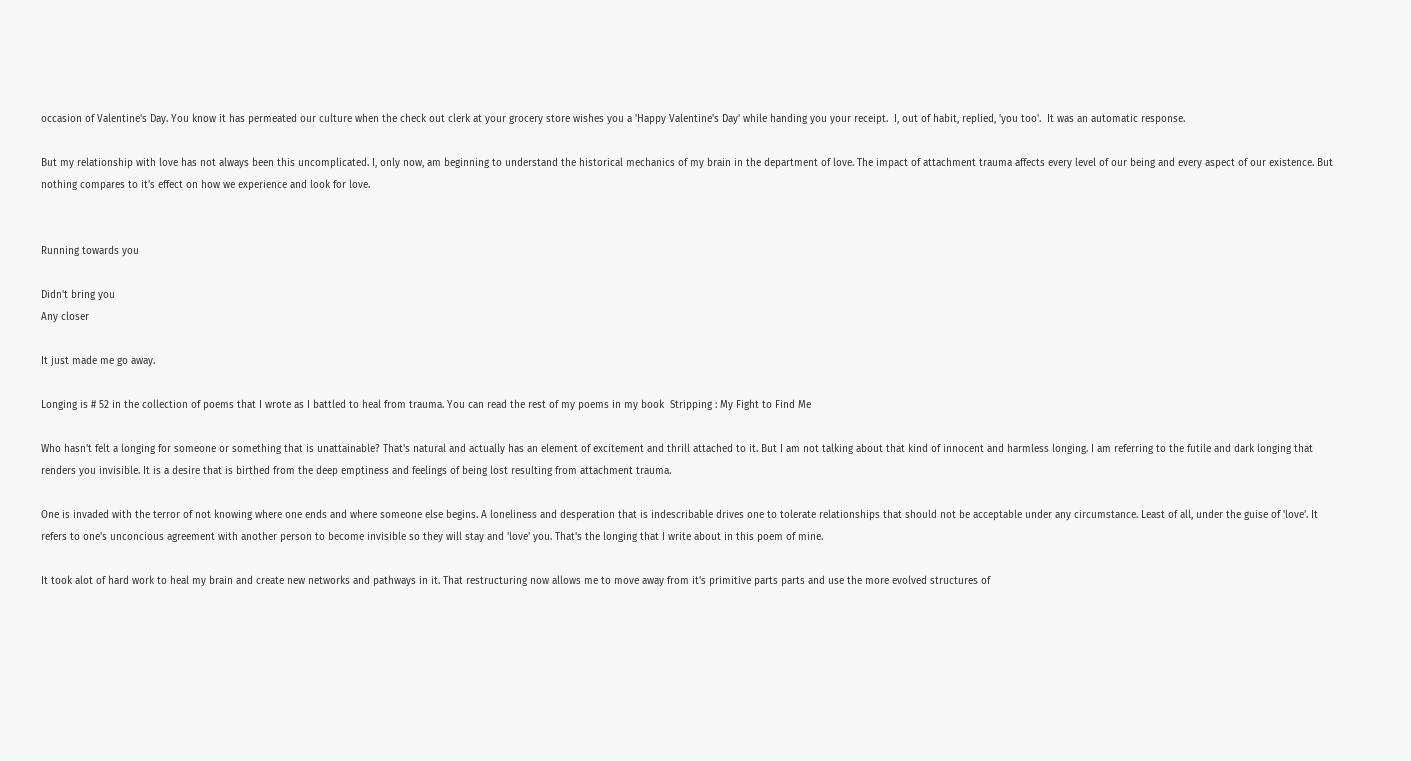occasion of Valentine's Day. You know it has permeated our culture when the check out clerk at your grocery store wishes you a 'Happy Valentine's Day' while handing you your receipt.  I, out of habit, replied, 'you too'.  It was an automatic response.

But my relationship with love has not always been this uncomplicated. I, only now, am beginning to understand the historical mechanics of my brain in the department of love. The impact of attachment trauma affects every level of our being and every aspect of our existence. But nothing compares to it's effect on how we experience and look for love.


Running towards you

Didn't bring you
Any closer

It just made me go away.

Longing is # 52 in the collection of poems that I wrote as I battled to heal from trauma. You can read the rest of my poems in my book  Stripping : My Fight to Find Me

Who hasn't felt a longing for someone or something that is unattainable? That's natural and actually has an element of excitement and thrill attached to it. But I am not talking about that kind of innocent and harmless longing. I am referring to the futile and dark longing that renders you invisible. It is a desire that is birthed from the deep emptiness and feelings of being lost resulting from attachment trauma.

One is invaded with the terror of not knowing where one ends and where someone else begins. A loneliness and desperation that is indescribable drives one to tolerate relationships that should not be acceptable under any circumstance. Least of all, under the guise of 'love'. It refers to one's unconcious agreement with another person to become invisible so they will stay and 'love' you. That's the longing that I write about in this poem of mine.

It took alot of hard work to heal my brain and create new networks and pathways in it. That restructuring now allows me to move away from it's primitive parts parts and use the more evolved structures of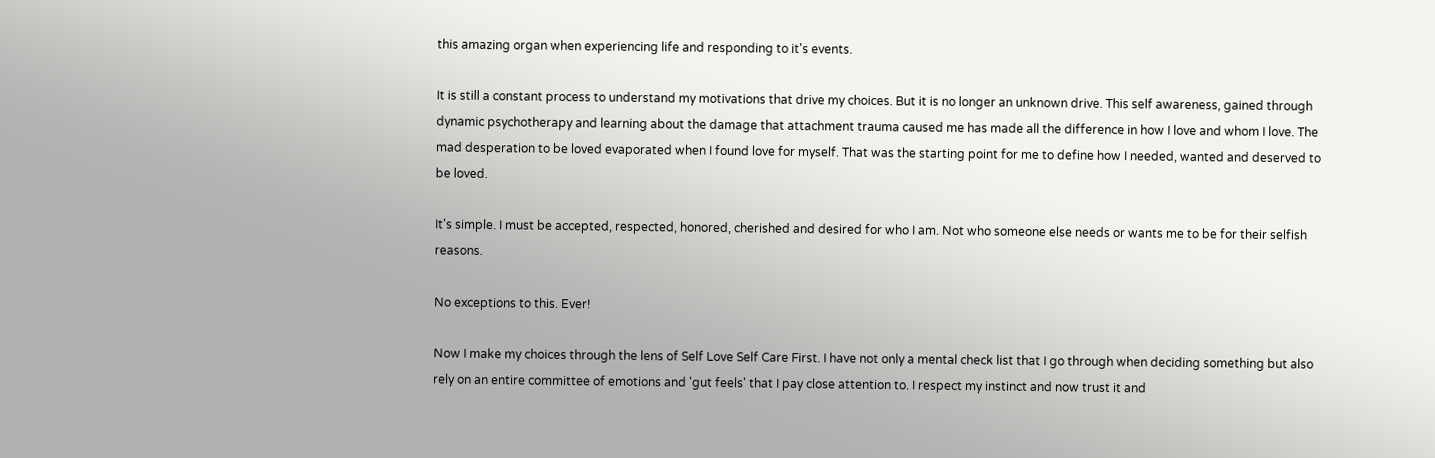this amazing organ when experiencing life and responding to it's events.

It is still a constant process to understand my motivations that drive my choices. But it is no longer an unknown drive. This self awareness, gained through dynamic psychotherapy and learning about the damage that attachment trauma caused me has made all the difference in how I love and whom I love. The mad desperation to be loved evaporated when I found love for myself. That was the starting point for me to define how I needed, wanted and deserved to be loved.

It's simple. I must be accepted, respected, honored, cherished and desired for who I am. Not who someone else needs or wants me to be for their selfish reasons.

No exceptions to this. Ever!

Now I make my choices through the lens of Self Love Self Care First. I have not only a mental check list that I go through when deciding something but also rely on an entire committee of emotions and 'gut feels' that I pay close attention to. I respect my instinct and now trust it and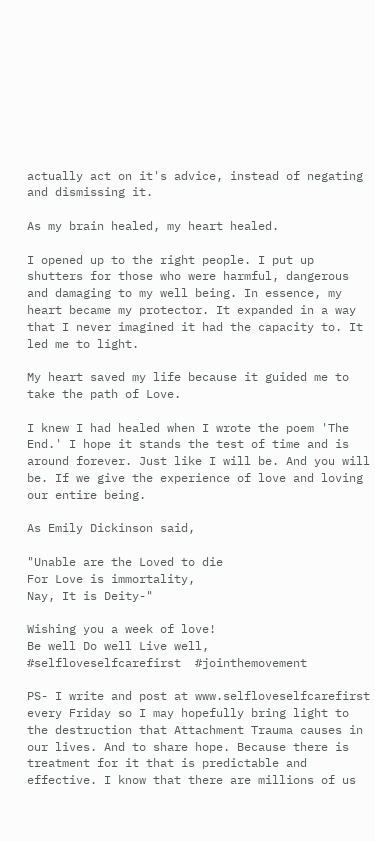actually act on it's advice, instead of negating and dismissing it.

As my brain healed, my heart healed.

I opened up to the right people. I put up shutters for those who were harmful, dangerous and damaging to my well being. In essence, my heart became my protector. It expanded in a way that I never imagined it had the capacity to. It led me to light.

My heart saved my life because it guided me to take the path of Love.

I knew I had healed when I wrote the poem 'The End.' I hope it stands the test of time and is around forever. Just like I will be. And you will be. If we give the experience of love and loving our entire being.

As Emily Dickinson said,

"Unable are the Loved to die
For Love is immortality,
Nay, It is Deity-"

Wishing you a week of love!
Be well Do well Live well,
#selfloveselfcarefirst  #jointhemovement

PS- I write and post at www.selfloveselfcarefirst every Friday so I may hopefully bring light to the destruction that Attachment Trauma causes in our lives. And to share hope. Because there is treatment for it that is predictable and effective. I know that there are millions of us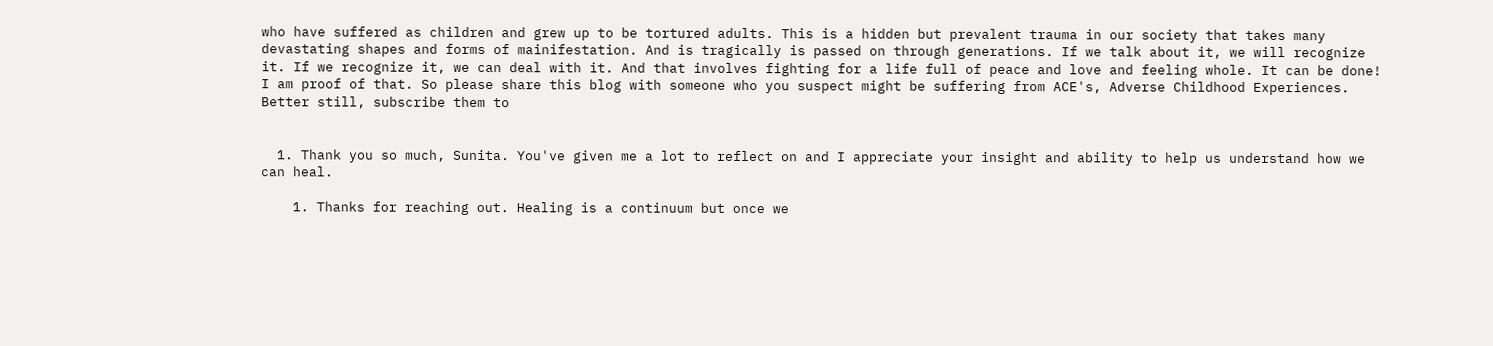who have suffered as children and grew up to be tortured adults. This is a hidden but prevalent trauma in our society that takes many devastating shapes and forms of mainifestation. And is tragically is passed on through generations. If we talk about it, we will recognize it. If we recognize it, we can deal with it. And that involves fighting for a life full of peace and love and feeling whole. It can be done! I am proof of that. So please share this blog with someone who you suspect might be suffering from ACE's, Adverse Childhood Experiences. Better still, subscribe them to


  1. Thank you so much, Sunita. You've given me a lot to reflect on and I appreciate your insight and ability to help us understand how we can heal.

    1. Thanks for reaching out. Healing is a continuum but once we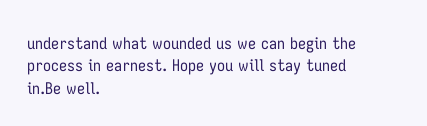understand what wounded us we can begin the process in earnest. Hope you will stay tuned in.Be well.